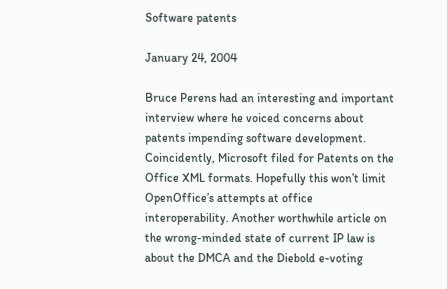Software patents

January 24, 2004

Bruce Perens had an interesting and important interview where he voiced concerns about patents impending software development. Coincidently, Microsoft filed for Patents on the Office XML formats. Hopefully this won’t limit OpenOffice’s attempts at office interoperability. Another worthwhile article on the wrong-minded state of current IP law is about the DMCA and the Diebold e-voting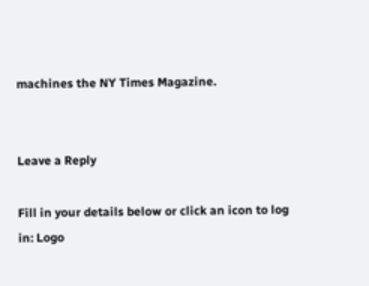machines the NY Times Magazine.


Leave a Reply

Fill in your details below or click an icon to log in: Logo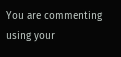You are commenting using your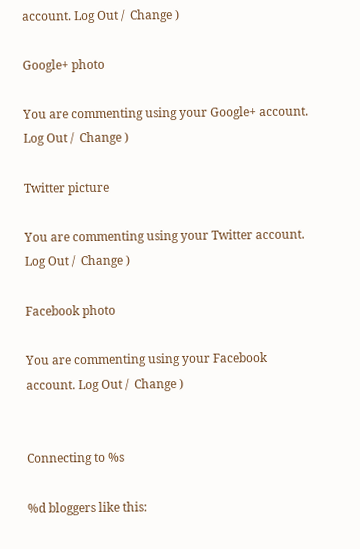account. Log Out /  Change )

Google+ photo

You are commenting using your Google+ account. Log Out /  Change )

Twitter picture

You are commenting using your Twitter account. Log Out /  Change )

Facebook photo

You are commenting using your Facebook account. Log Out /  Change )


Connecting to %s

%d bloggers like this: